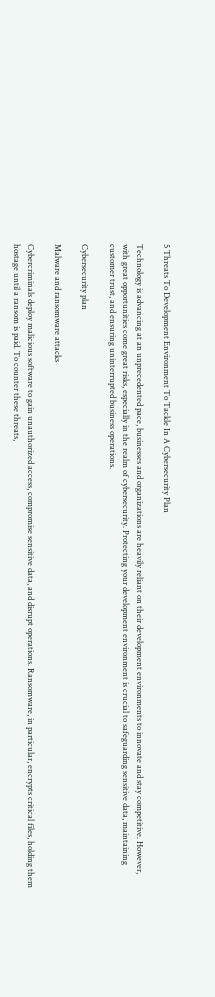5 Threats To Development Environment To Tackle In A Cybersecurity Plan

Technology is advancing at an unprecedented pace, businesses and organizations are heavily reliant on their development environments to innovate and stay competitive. However, with great opportunities come great risks, especially in the realm of cybersecurity. Protecting your development environment is crucial to safeguarding sensitive data, maintaining customer trust, and ensuring uninterrupted business operations.

Cybersecurity plan

Malware and ransomware attacks

Cybercriminals deploy malicious software to gain unauthorized access, compromise sensitive data, and disrupt operations. Ransomware, in particular, encrypts critical files, holding them hostage until a ransom is paid. To counter these threats,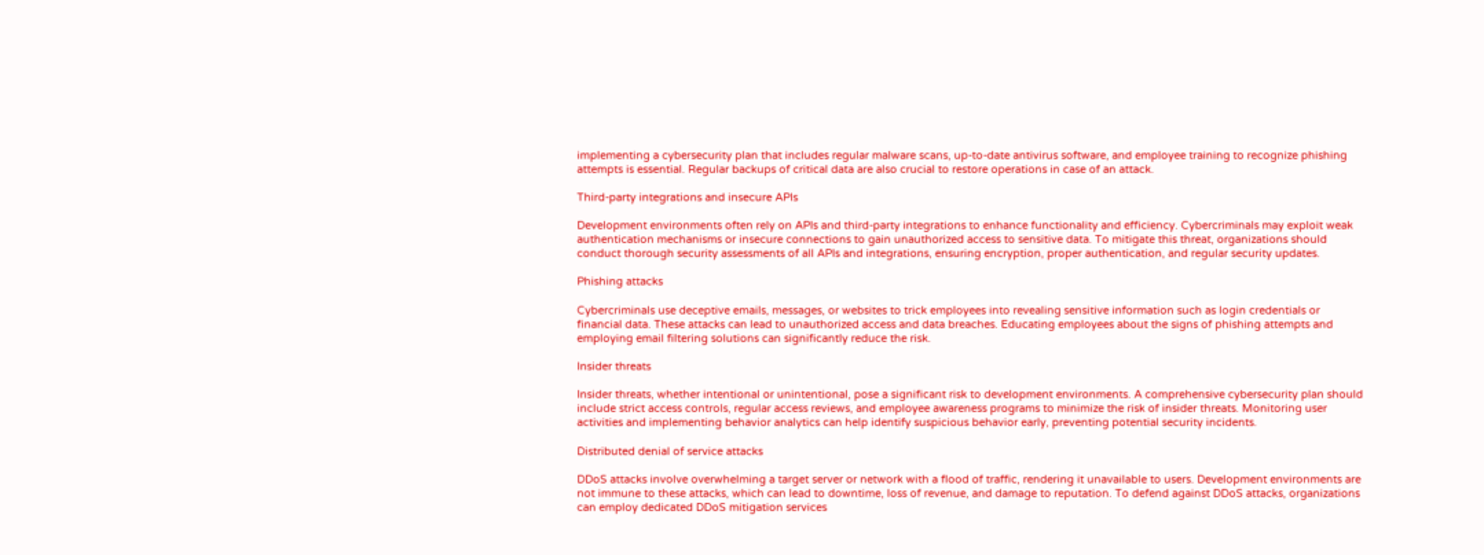implementing a cybersecurity plan that includes regular malware scans, up-to-date antivirus software, and employee training to recognize phishing attempts is essential. Regular backups of critical data are also crucial to restore operations in case of an attack.

Third-party integrations and insecure APIs

Development environments often rely on APIs and third-party integrations to enhance functionality and efficiency. Cybercriminals may exploit weak authentication mechanisms or insecure connections to gain unauthorized access to sensitive data. To mitigate this threat, organizations should conduct thorough security assessments of all APIs and integrations, ensuring encryption, proper authentication, and regular security updates.

Phishing attacks

Cybercriminals use deceptive emails, messages, or websites to trick employees into revealing sensitive information such as login credentials or financial data. These attacks can lead to unauthorized access and data breaches. Educating employees about the signs of phishing attempts and employing email filtering solutions can significantly reduce the risk.

Insider threats

Insider threats, whether intentional or unintentional, pose a significant risk to development environments. A comprehensive cybersecurity plan should include strict access controls, regular access reviews, and employee awareness programs to minimize the risk of insider threats. Monitoring user activities and implementing behavior analytics can help identify suspicious behavior early, preventing potential security incidents.

Distributed denial of service attacks

DDoS attacks involve overwhelming a target server or network with a flood of traffic, rendering it unavailable to users. Development environments are not immune to these attacks, which can lead to downtime, loss of revenue, and damage to reputation. To defend against DDoS attacks, organizations can employ dedicated DDoS mitigation services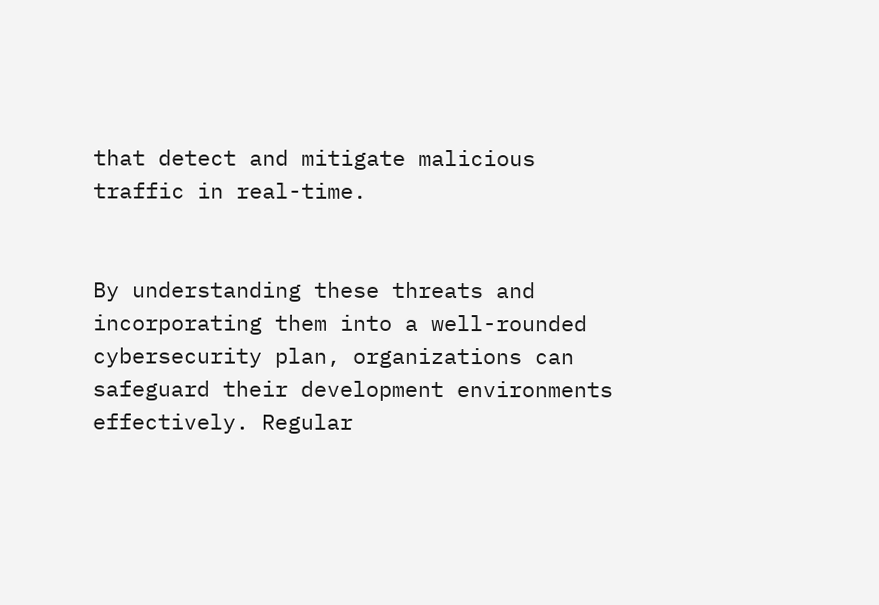that detect and mitigate malicious traffic in real-time.


By understanding these threats and incorporating them into a well-rounded cybersecurity plan, organizations can safeguard their development environments effectively. Regular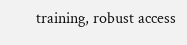training, robust access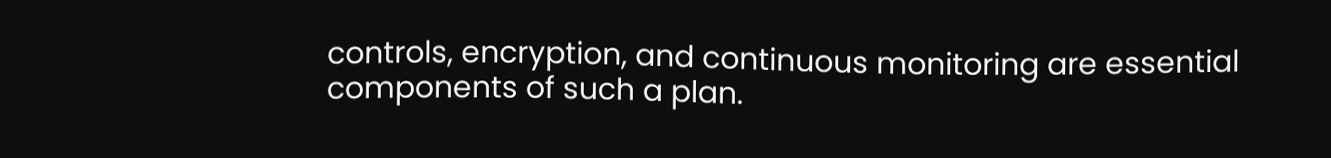controls, encryption, and continuous monitoring are essential components of such a plan.